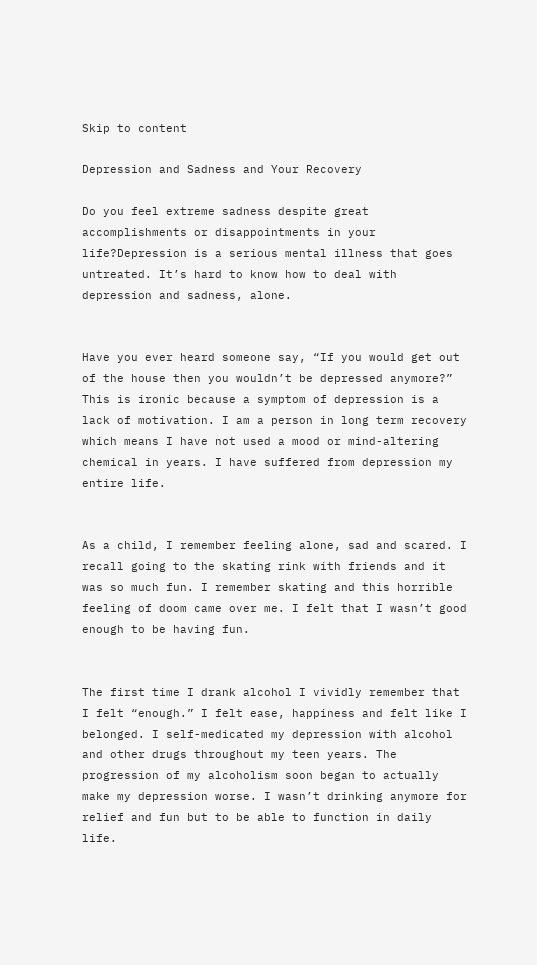Skip to content

Depression and Sadness and Your Recovery

Do you feel extreme sadness despite great accomplishments or disappointments in your life?Depression is a serious mental illness that goes untreated. It’s hard to know how to deal with depression and sadness, alone.


Have you ever heard someone say, “If you would get out of the house then you wouldn’t be depressed anymore?” This is ironic because a symptom of depression is a lack of motivation. I am a person in long term recovery which means I have not used a mood or mind-altering chemical in years. I have suffered from depression my entire life.


As a child, I remember feeling alone, sad and scared. I recall going to the skating rink with friends and it was so much fun. I remember skating and this horrible feeling of doom came over me. I felt that I wasn’t good enough to be having fun.


The first time I drank alcohol I vividly remember that I felt “enough.” I felt ease, happiness and felt like I belonged. I self-medicated my depression with alcohol and other drugs throughout my teen years. The progression of my alcoholism soon began to actually make my depression worse. I wasn’t drinking anymore for relief and fun but to be able to function in daily life.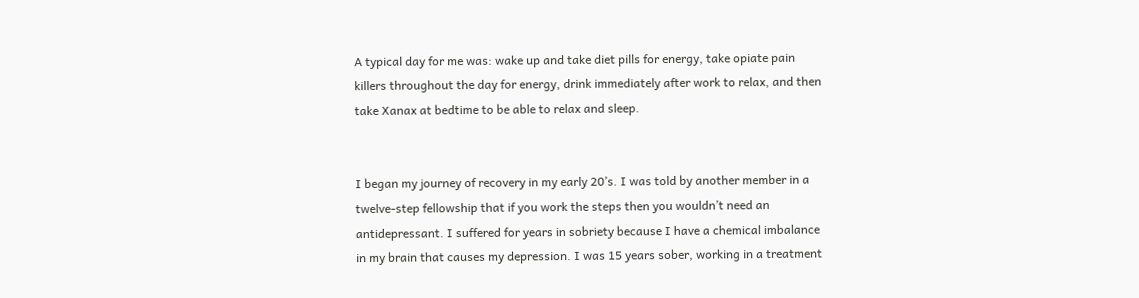A typical day for me was: wake up and take diet pills for energy, take opiate pain killers throughout the day for energy, drink immediately after work to relax, and then take Xanax at bedtime to be able to relax and sleep.


I began my journey of recovery in my early 20’s. I was told by another member in a twelve-step fellowship that if you work the steps then you wouldn’t need an antidepressant. I suffered for years in sobriety because I have a chemical imbalance in my brain that causes my depression. I was 15 years sober, working in a treatment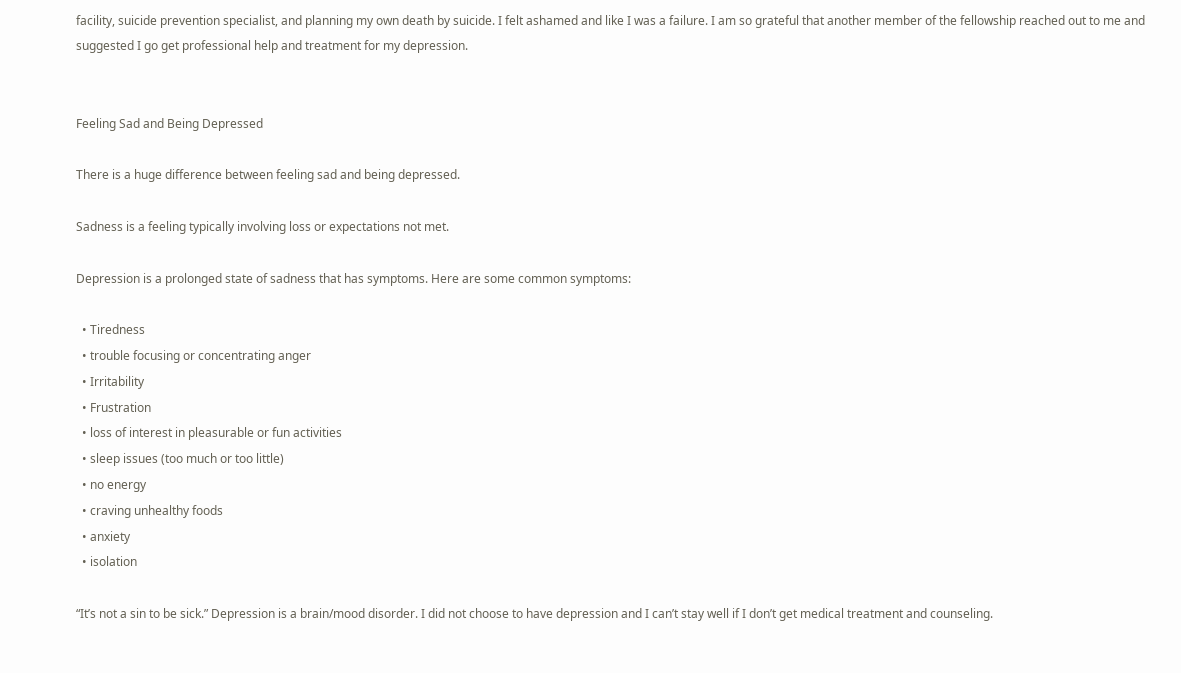facility, suicide prevention specialist, and planning my own death by suicide. I felt ashamed and like I was a failure. I am so grateful that another member of the fellowship reached out to me and suggested I go get professional help and treatment for my depression.


Feeling Sad and Being Depressed

There is a huge difference between feeling sad and being depressed.

Sadness is a feeling typically involving loss or expectations not met.

Depression is a prolonged state of sadness that has symptoms. Here are some common symptoms:

  • Tiredness
  • trouble focusing or concentrating anger
  • Irritability
  • Frustration
  • loss of interest in pleasurable or fun activities
  • sleep issues (too much or too little)
  • no energy
  • craving unhealthy foods
  • anxiety
  • isolation

“It’s not a sin to be sick.” Depression is a brain/mood disorder. I did not choose to have depression and I can’t stay well if I don’t get medical treatment and counseling.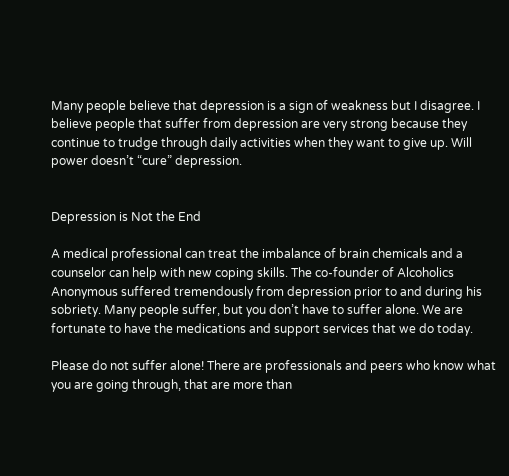Many people believe that depression is a sign of weakness but I disagree. I believe people that suffer from depression are very strong because they continue to trudge through daily activities when they want to give up. Will power doesn’t “cure” depression.


Depression is Not the End

A medical professional can treat the imbalance of brain chemicals and a counselor can help with new coping skills. The co-founder of Alcoholics Anonymous suffered tremendously from depression prior to and during his sobriety. Many people suffer, but you don’t have to suffer alone. We are fortunate to have the medications and support services that we do today.

Please do not suffer alone! There are professionals and peers who know what you are going through, that are more than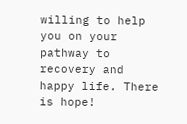willing to help you on your pathway to recovery and happy life. There is hope!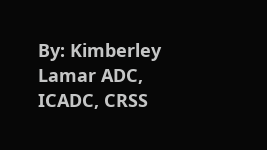By: Kimberley Lamar ADC, ICADC, CRSS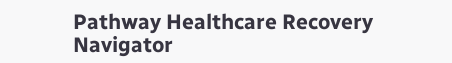Pathway Healthcare Recovery Navigator